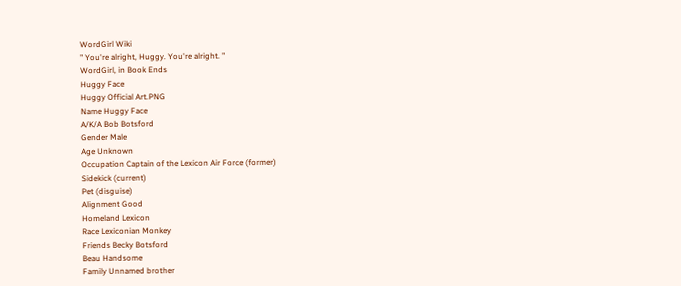WordGirl Wiki
" You're alright, Huggy. You're alright. "
WordGirl, in Book Ends
Huggy Face
Huggy Official Art.PNG
Name Huggy Face
A/K/A Bob Botsford
Gender Male
Age Unknown
Occupation Captain of the Lexicon Air Force (former)
Sidekick (current)
Pet (disguise)
Alignment Good
Homeland Lexicon
Race Lexiconian Monkey
Friends Becky Botsford
Beau Handsome
Family Unnamed brother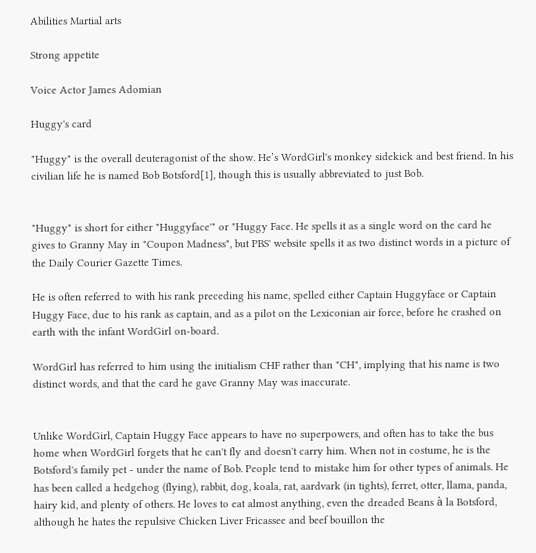Abilities Martial arts

Strong appetite

Voice Actor James Adomian

Huggy's card

"Huggy" is the overall deuteragonist of the show. He’s WordGirl's monkey sidekick and best friend. In his civilian life he is named Bob Botsford[1], though this is usually abbreviated to just Bob.


"Huggy" is short for either "Huggyface'" or "Huggy Face. He spells it as a single word on the card he gives to Granny May in "Coupon Madness", but PBS' website spells it as two distinct words in a picture of the Daily Courier Gazette Times.

He is often referred to with his rank preceding his name, spelled either Captain Huggyface or Captain Huggy Face, due to his rank as captain, and as a pilot on the Lexiconian air force, before he crashed on earth with the infant WordGirl on-board.

WordGirl has referred to him using the initialism CHF rather than "CH", implying that his name is two distinct words, and that the card he gave Granny May was inaccurate.


Unlike WordGirl, Captain Huggy Face appears to have no superpowers, and often has to take the bus home when WordGirl forgets that he can't fly and doesn't carry him. When not in costume, he is the Botsford's family pet - under the name of Bob. People tend to mistake him for other types of animals. He has been called a hedgehog (flying), rabbit, dog, koala, rat, aardvark (in tights), ferret, otter, llama, panda, hairy kid, and plenty of others. He loves to eat almost anything, even the dreaded Beans à la Botsford, although he hates the repulsive Chicken Liver Fricassee and beef bouillon the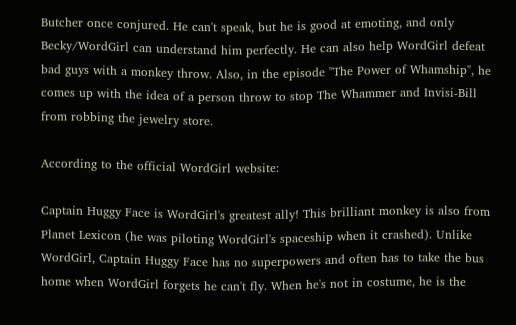Butcher once conjured. He can't speak, but he is good at emoting, and only Becky/WordGirl can understand him perfectly. He can also help WordGirl defeat bad guys with a monkey throw. Also, in the episode "The Power of Whamship", he comes up with the idea of a person throw to stop The Whammer and Invisi-Bill from robbing the jewelry store.

According to the official WordGirl website:

Captain Huggy Face is WordGirl's greatest ally! This brilliant monkey is also from Planet Lexicon (he was piloting WordGirl's spaceship when it crashed). Unlike WordGirl, Captain Huggy Face has no superpowers and often has to take the bus home when WordGirl forgets he can't fly. When he's not in costume, he is the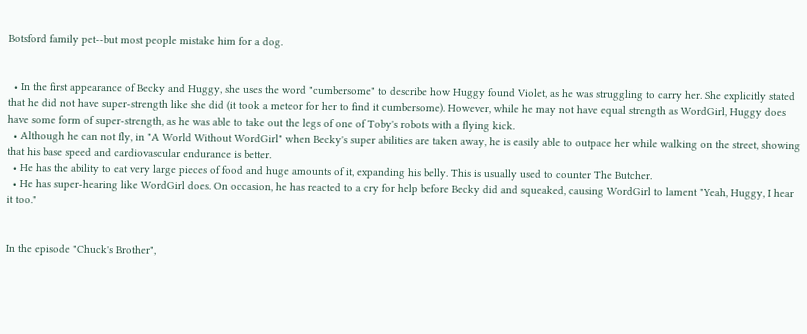Botsford family pet--but most people mistake him for a dog.


  • In the first appearance of Becky and Huggy, she uses the word "cumbersome" to describe how Huggy found Violet, as he was struggling to carry her. She explicitly stated that he did not have super-strength like she did (it took a meteor for her to find it cumbersome). However, while he may not have equal strength as WordGirl, Huggy does have some form of super-strength, as he was able to take out the legs of one of Toby's robots with a flying kick.
  • Although he can not fly, in "A World Without WordGirl" when Becky's super abilities are taken away, he is easily able to outpace her while walking on the street, showing that his base speed and cardiovascular endurance is better.
  • He has the ability to eat very large pieces of food and huge amounts of it, expanding his belly. This is usually used to counter The Butcher.
  • He has super-hearing like WordGirl does. On occasion, he has reacted to a cry for help before Becky did and squeaked, causing WordGirl to lament "Yeah, Huggy, I hear it too."


In the episode "Chuck's Brother",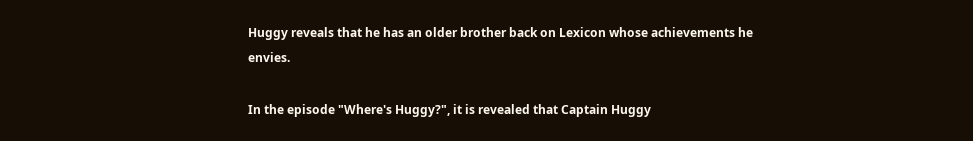Huggy reveals that he has an older brother back on Lexicon whose achievements he envies.

In the episode "Where's Huggy?", it is revealed that Captain Huggy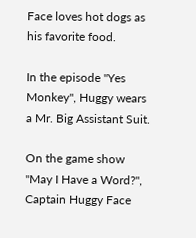Face loves hot dogs as his favorite food.

In the episode "Yes Monkey", Huggy wears a Mr. Big Assistant Suit.

On the game show "May I Have a Word?", Captain Huggy Face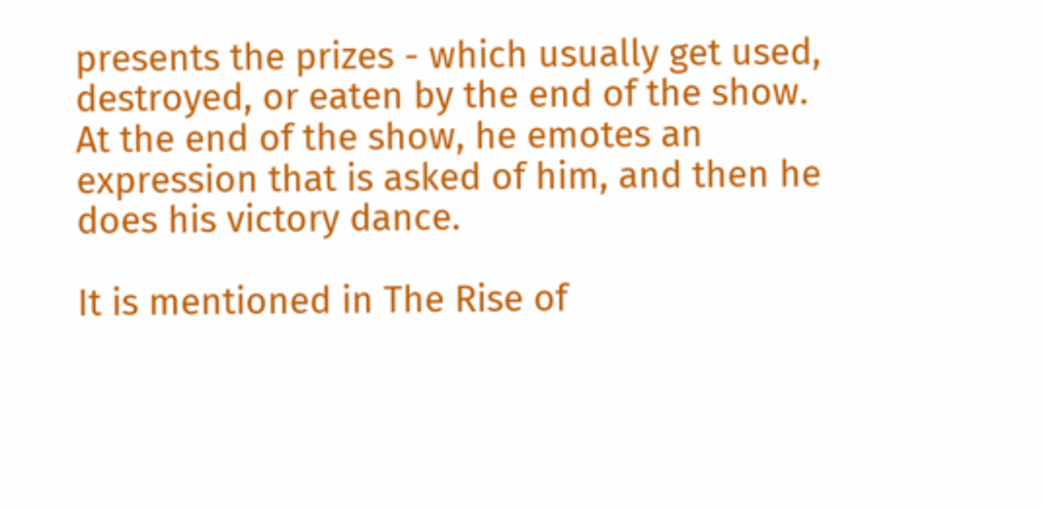presents the prizes - which usually get used, destroyed, or eaten by the end of the show. At the end of the show, he emotes an expression that is asked of him, and then he does his victory dance.

It is mentioned in The Rise of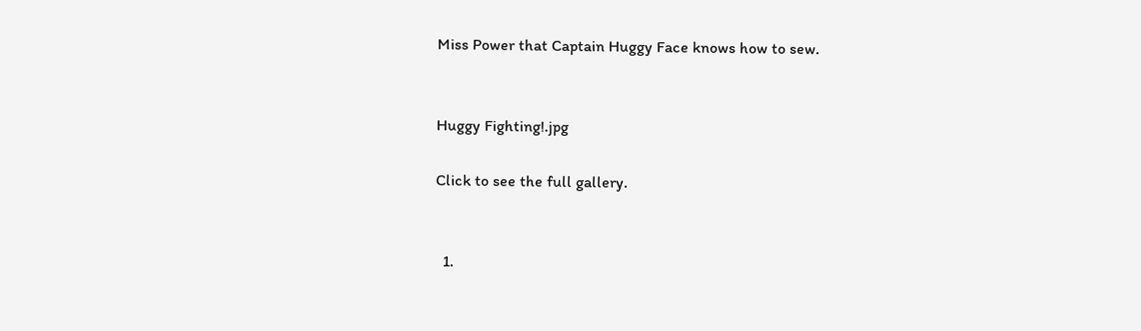Miss Power that Captain Huggy Face knows how to sew.


Huggy Fighting!.jpg

Click to see the full gallery.


  1.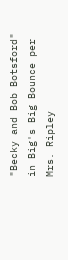"Becky and Bob Botsford" in Big's Big Bounce per Mrs. Ripley